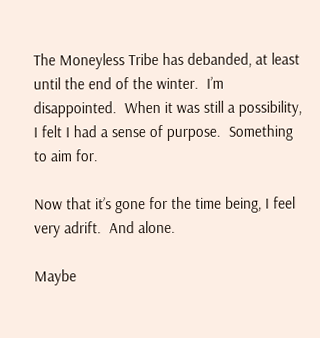The Moneyless Tribe has debanded, at least until the end of the winter.  I’m disappointed.  When it was still a possibility, I felt I had a sense of purpose.  Something to aim for.

Now that it’s gone for the time being, I feel very adrift.  And alone.

Maybe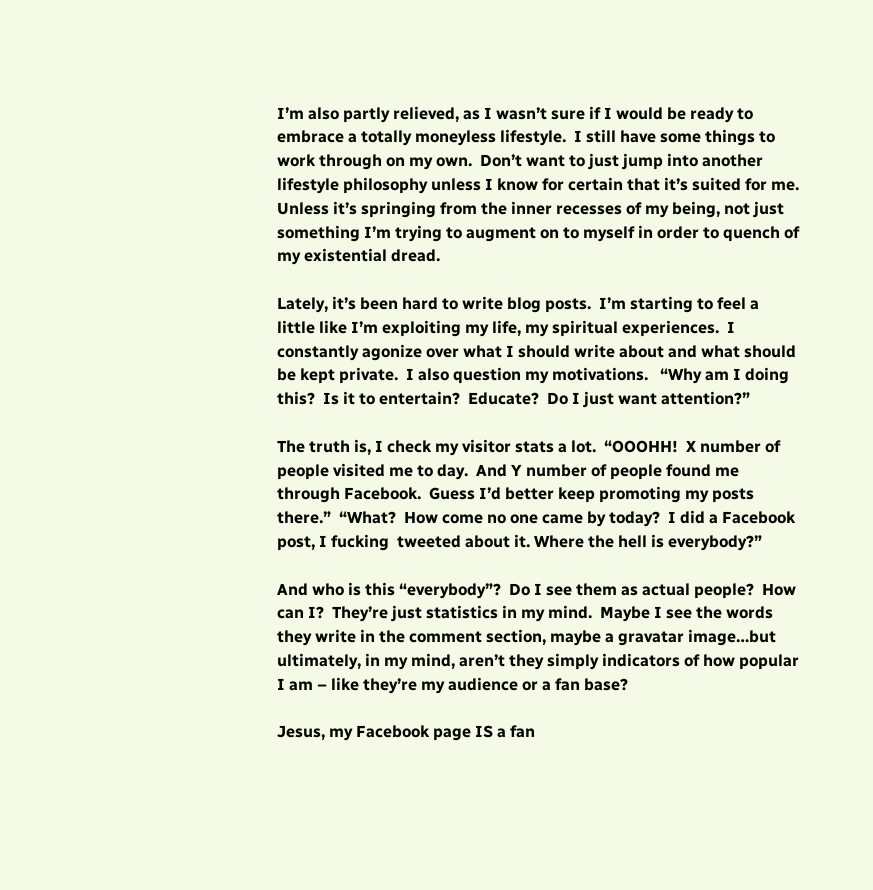I’m also partly relieved, as I wasn’t sure if I would be ready to embrace a totally moneyless lifestyle.  I still have some things to work through on my own.  Don’t want to just jump into another lifestyle philosophy unless I know for certain that it’s suited for me.  Unless it’s springing from the inner recesses of my being, not just something I’m trying to augment on to myself in order to quench of my existential dread.

Lately, it’s been hard to write blog posts.  I’m starting to feel a little like I’m exploiting my life, my spiritual experiences.  I constantly agonize over what I should write about and what should be kept private.  I also question my motivations.   “Why am I doing this?  Is it to entertain?  Educate?  Do I just want attention?”

The truth is, I check my visitor stats a lot.  “OOOHH!  X number of people visited me to day.  And Y number of people found me through Facebook.  Guess I’d better keep promoting my posts there.”  “What?  How come no one came by today?  I did a Facebook post, I fucking  tweeted about it. Where the hell is everybody?”

And who is this “everybody”?  Do I see them as actual people?  How can I?  They’re just statistics in my mind.  Maybe I see the words they write in the comment section, maybe a gravatar image…but ultimately, in my mind, aren’t they simply indicators of how popular I am – like they’re my audience or a fan base?

Jesus, my Facebook page IS a fan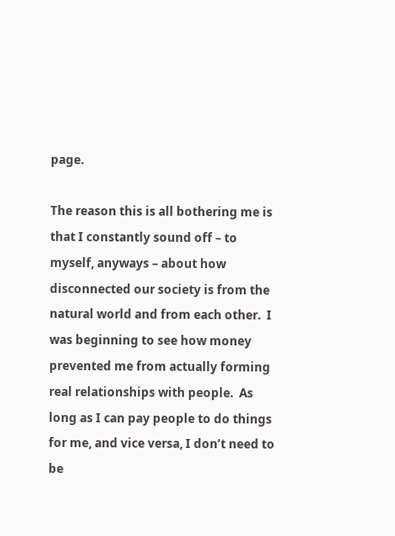page.

The reason this is all bothering me is that I constantly sound off – to myself, anyways – about how disconnected our society is from the natural world and from each other.  I was beginning to see how money prevented me from actually forming real relationships with people.  As long as I can pay people to do things for me, and vice versa, I don’t need to be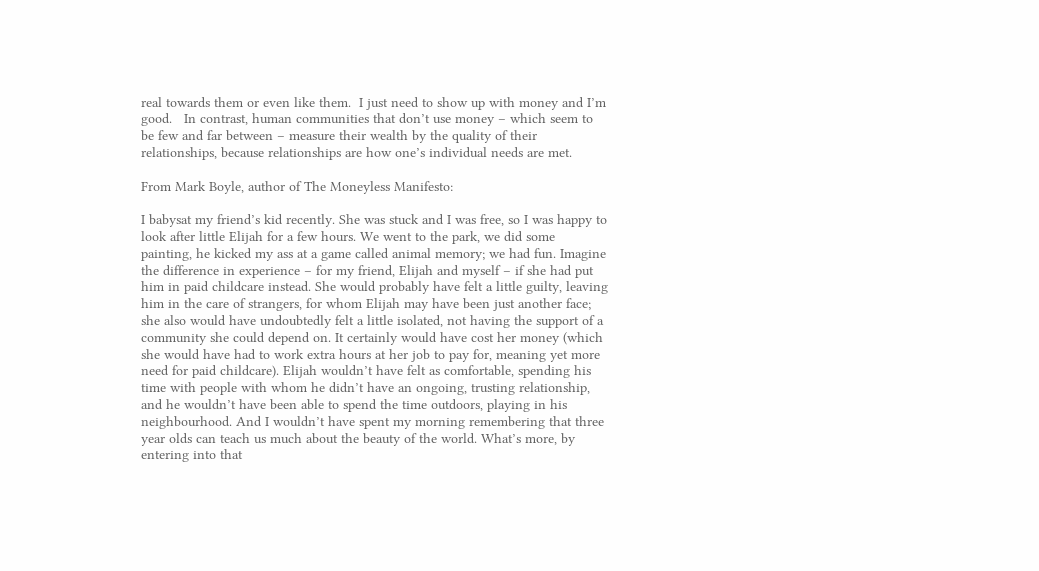real towards them or even like them.  I just need to show up with money and I’m good.   In contrast, human communities that don’t use money – which seem to be few and far between – measure their wealth by the quality of their relationships, because relationships are how one’s individual needs are met.

From Mark Boyle, author of The Moneyless Manifesto:

I babysat my friend’s kid recently. She was stuck and I was free, so I was happy to look after little Elijah for a few hours. We went to the park, we did some painting, he kicked my ass at a game called animal memory; we had fun. Imagine the difference in experience – for my friend, Elijah and myself – if she had put him in paid childcare instead. She would probably have felt a little guilty, leaving him in the care of strangers, for whom Elijah may have been just another face; she also would have undoubtedly felt a little isolated, not having the support of a community she could depend on. It certainly would have cost her money (which she would have had to work extra hours at her job to pay for, meaning yet more need for paid childcare). Elijah wouldn’t have felt as comfortable, spending his time with people with whom he didn’t have an ongoing, trusting relationship, and he wouldn’t have been able to spend the time outdoors, playing in his neighbourhood. And I wouldn’t have spent my morning remembering that three year olds can teach us much about the beauty of the world. What’s more, by entering into that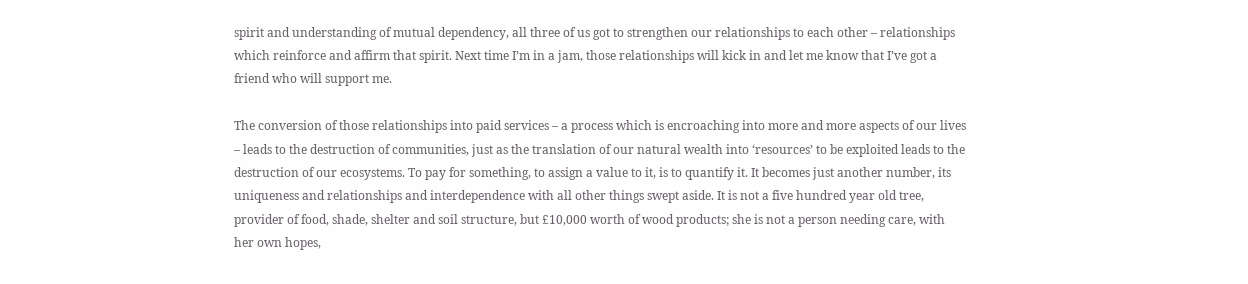spirit and understanding of mutual dependency, all three of us got to strengthen our relationships to each other – relationships which reinforce and affirm that spirit. Next time I’m in a jam, those relationships will kick in and let me know that I’ve got a friend who will support me.

The conversion of those relationships into paid services – a process which is encroaching into more and more aspects of our lives – leads to the destruction of communities, just as the translation of our natural wealth into ‘resources’ to be exploited leads to the destruction of our ecosystems. To pay for something, to assign a value to it, is to quantify it. It becomes just another number, its uniqueness and relationships and interdependence with all other things swept aside. It is not a five hundred year old tree, provider of food, shade, shelter and soil structure, but £10,000 worth of wood products; she is not a person needing care, with her own hopes,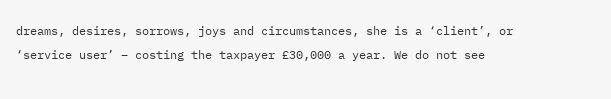dreams, desires, sorrows, joys and circumstances, she is a ‘client’, or ‘service user’ – costing the taxpayer £30,000 a year. We do not see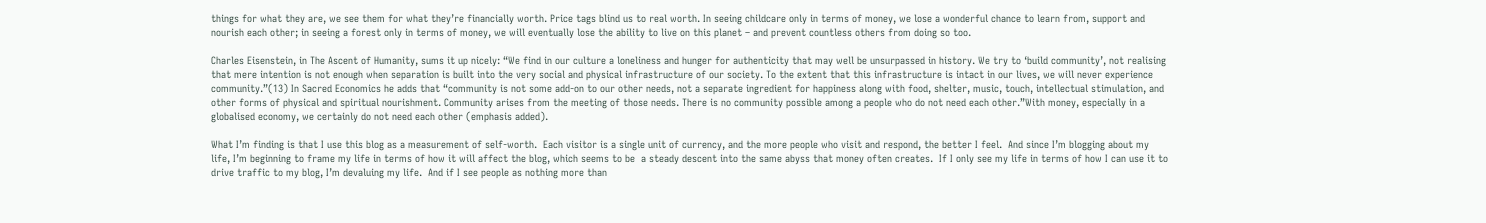things for what they are, we see them for what they’re financially worth. Price tags blind us to real worth. In seeing childcare only in terms of money, we lose a wonderful chance to learn from, support and nourish each other; in seeing a forest only in terms of money, we will eventually lose the ability to live on this planet – and prevent countless others from doing so too.

Charles Eisenstein, in The Ascent of Humanity, sums it up nicely: “We find in our culture a loneliness and hunger for authenticity that may well be unsurpassed in history. We try to ‘build community’, not realising that mere intention is not enough when separation is built into the very social and physical infrastructure of our society. To the extent that this infrastructure is intact in our lives, we will never experience community.”(13) In Sacred Economics he adds that “community is not some add-on to our other needs, not a separate ingredient for happiness along with food, shelter, music, touch, intellectual stimulation, and other forms of physical and spiritual nourishment. Community arises from the meeting of those needs. There is no community possible among a people who do not need each other.”With money, especially in a globalised economy, we certainly do not need each other (emphasis added).

What I’m finding is that I use this blog as a measurement of self-worth.  Each visitor is a single unit of currency, and the more people who visit and respond, the better I feel.  And since I’m blogging about my life, I’m beginning to frame my life in terms of how it will affect the blog, which seems to be  a steady descent into the same abyss that money often creates.  If I only see my life in terms of how I can use it to drive traffic to my blog, I’m devaluing my life.  And if I see people as nothing more than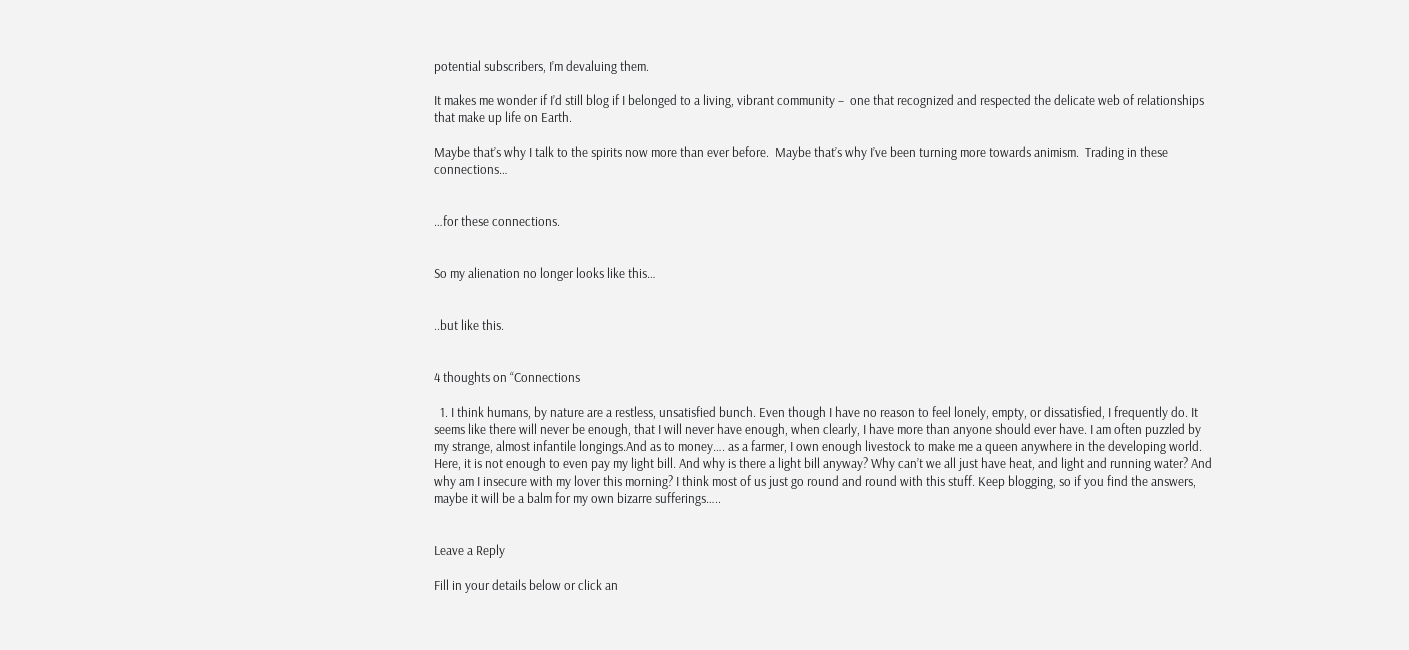potential subscribers, I’m devaluing them.

It makes me wonder if I’d still blog if I belonged to a living, vibrant community –  one that recognized and respected the delicate web of relationships that make up life on Earth.

Maybe that’s why I talk to the spirits now more than ever before.  Maybe that’s why I’ve been turning more towards animism.  Trading in these connections…


…for these connections.


So my alienation no longer looks like this…


..but like this.


4 thoughts on “Connections

  1. I think humans, by nature are a restless, unsatisfied bunch. Even though I have no reason to feel lonely, empty, or dissatisfied, I frequently do. It seems like there will never be enough, that I will never have enough, when clearly, I have more than anyone should ever have. I am often puzzled by my strange, almost infantile longings.And as to money…. as a farmer, I own enough livestock to make me a queen anywhere in the developing world. Here, it is not enough to even pay my light bill. And why is there a light bill anyway? Why can’t we all just have heat, and light and running water? And why am I insecure with my lover this morning? I think most of us just go round and round with this stuff. Keep blogging, so if you find the answers, maybe it will be a balm for my own bizarre sufferings…..


Leave a Reply

Fill in your details below or click an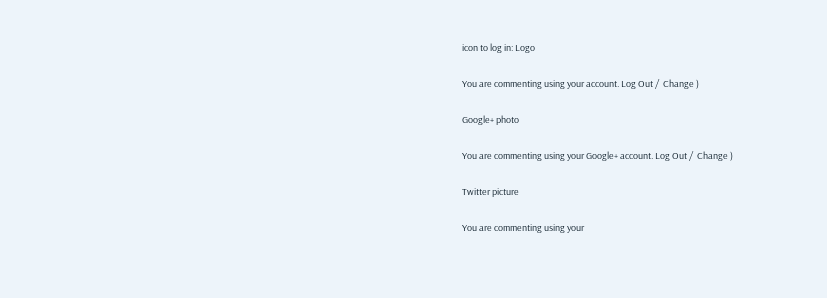icon to log in: Logo

You are commenting using your account. Log Out /  Change )

Google+ photo

You are commenting using your Google+ account. Log Out /  Change )

Twitter picture

You are commenting using your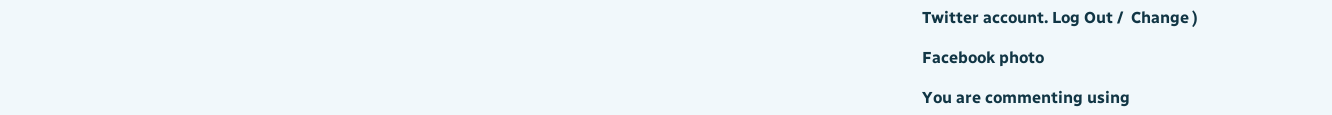Twitter account. Log Out /  Change )

Facebook photo

You are commenting using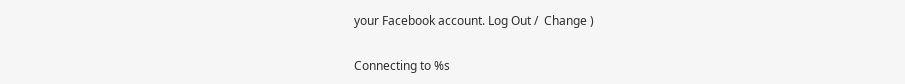your Facebook account. Log Out /  Change )


Connecting to %s